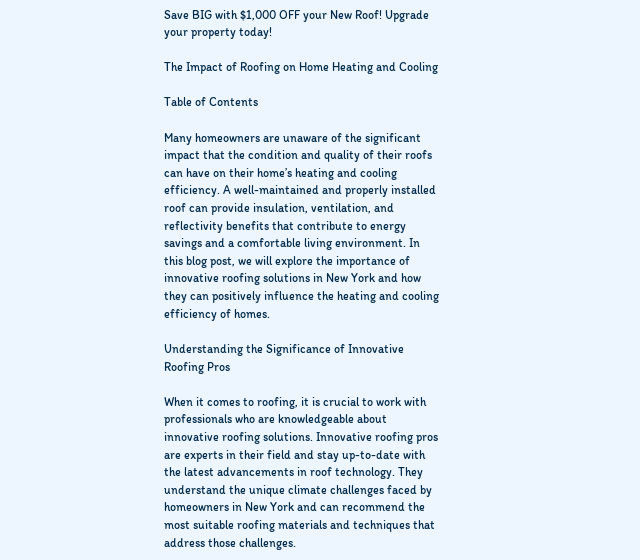Save BIG with $1,000 OFF your New Roof! Upgrade your property today!

The Impact of Roofing on Home Heating and Cooling

Table of Contents

Many homeowners are unaware of the significant impact that the condition and quality of their roofs can have on their home’s heating and cooling efficiency. A well-maintained and properly installed roof can provide insulation, ventilation, and reflectivity benefits that contribute to energy savings and a comfortable living environment. In this blog post, we will explore the importance of innovative roofing solutions in New York and how they can positively influence the heating and cooling efficiency of homes.

Understanding the Significance of Innovative Roofing Pros

When it comes to roofing, it is crucial to work with professionals who are knowledgeable about innovative roofing solutions. Innovative roofing pros are experts in their field and stay up-to-date with the latest advancements in roof technology. They understand the unique climate challenges faced by homeowners in New York and can recommend the most suitable roofing materials and techniques that address those challenges.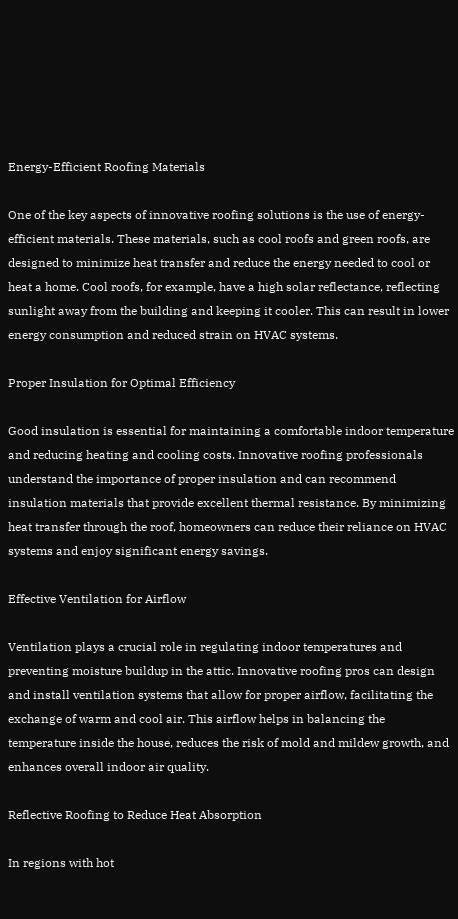Energy-Efficient Roofing Materials

One of the key aspects of innovative roofing solutions is the use of energy-efficient materials. These materials, such as cool roofs and green roofs, are designed to minimize heat transfer and reduce the energy needed to cool or heat a home. Cool roofs, for example, have a high solar reflectance, reflecting sunlight away from the building and keeping it cooler. This can result in lower energy consumption and reduced strain on HVAC systems.

Proper Insulation for Optimal Efficiency

Good insulation is essential for maintaining a comfortable indoor temperature and reducing heating and cooling costs. Innovative roofing professionals understand the importance of proper insulation and can recommend insulation materials that provide excellent thermal resistance. By minimizing heat transfer through the roof, homeowners can reduce their reliance on HVAC systems and enjoy significant energy savings.

Effective Ventilation for Airflow

Ventilation plays a crucial role in regulating indoor temperatures and preventing moisture buildup in the attic. Innovative roofing pros can design and install ventilation systems that allow for proper airflow, facilitating the exchange of warm and cool air. This airflow helps in balancing the temperature inside the house, reduces the risk of mold and mildew growth, and enhances overall indoor air quality.

Reflective Roofing to Reduce Heat Absorption

In regions with hot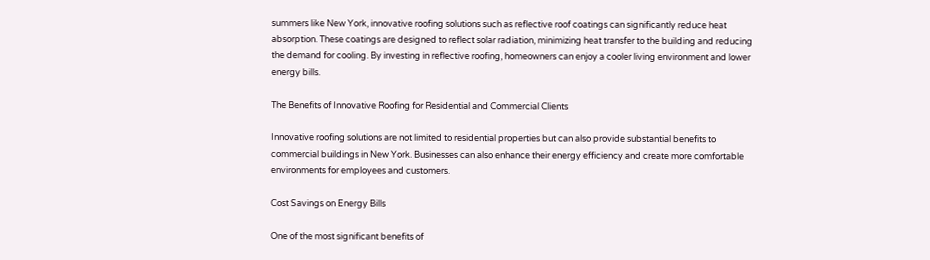summers like New York, innovative roofing solutions such as reflective roof coatings can significantly reduce heat absorption. These coatings are designed to reflect solar radiation, minimizing heat transfer to the building and reducing the demand for cooling. By investing in reflective roofing, homeowners can enjoy a cooler living environment and lower energy bills.

The Benefits of Innovative Roofing for Residential and Commercial Clients

Innovative roofing solutions are not limited to residential properties but can also provide substantial benefits to commercial buildings in New York. Businesses can also enhance their energy efficiency and create more comfortable environments for employees and customers.

Cost Savings on Energy Bills

One of the most significant benefits of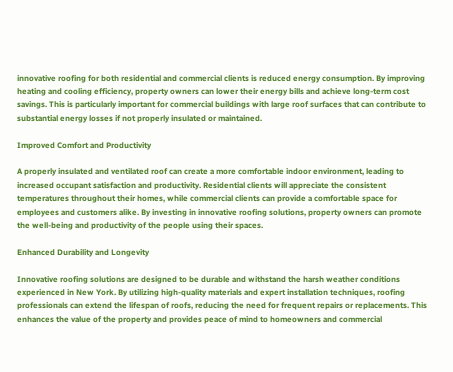innovative roofing for both residential and commercial clients is reduced energy consumption. By improving heating and cooling efficiency, property owners can lower their energy bills and achieve long-term cost savings. This is particularly important for commercial buildings with large roof surfaces that can contribute to substantial energy losses if not properly insulated or maintained.

Improved Comfort and Productivity

A properly insulated and ventilated roof can create a more comfortable indoor environment, leading to increased occupant satisfaction and productivity. Residential clients will appreciate the consistent temperatures throughout their homes, while commercial clients can provide a comfortable space for employees and customers alike. By investing in innovative roofing solutions, property owners can promote the well-being and productivity of the people using their spaces.

Enhanced Durability and Longevity

Innovative roofing solutions are designed to be durable and withstand the harsh weather conditions experienced in New York. By utilizing high-quality materials and expert installation techniques, roofing professionals can extend the lifespan of roofs, reducing the need for frequent repairs or replacements. This enhances the value of the property and provides peace of mind to homeowners and commercial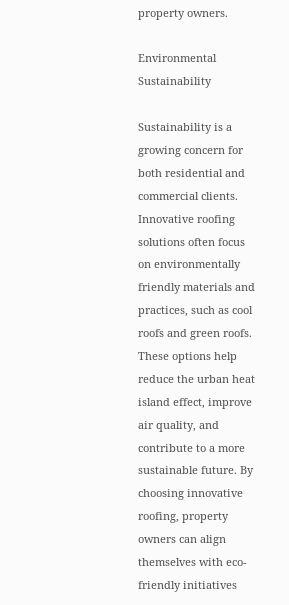property owners.

Environmental Sustainability

Sustainability is a growing concern for both residential and commercial clients. Innovative roofing solutions often focus on environmentally friendly materials and practices, such as cool roofs and green roofs. These options help reduce the urban heat island effect, improve air quality, and contribute to a more sustainable future. By choosing innovative roofing, property owners can align themselves with eco-friendly initiatives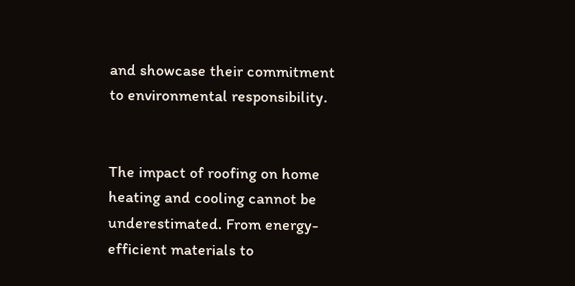and showcase their commitment to environmental responsibility.


The impact of roofing on home heating and cooling cannot be underestimated. From energy-efficient materials to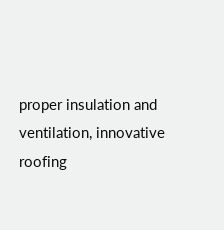proper insulation and ventilation, innovative roofing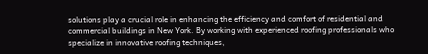solutions play a crucial role in enhancing the efficiency and comfort of residential and commercial buildings in New York. By working with experienced roofing professionals who specialize in innovative roofing techniques,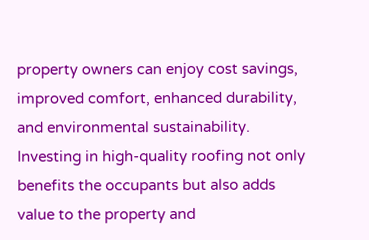property owners can enjoy cost savings, improved comfort, enhanced durability, and environmental sustainability. Investing in high-quality roofing not only benefits the occupants but also adds value to the property and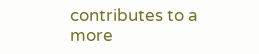contributes to a more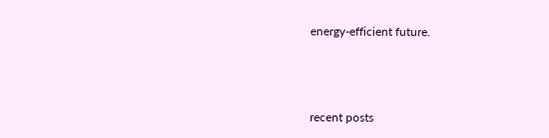energy-efficient future.



recent posts